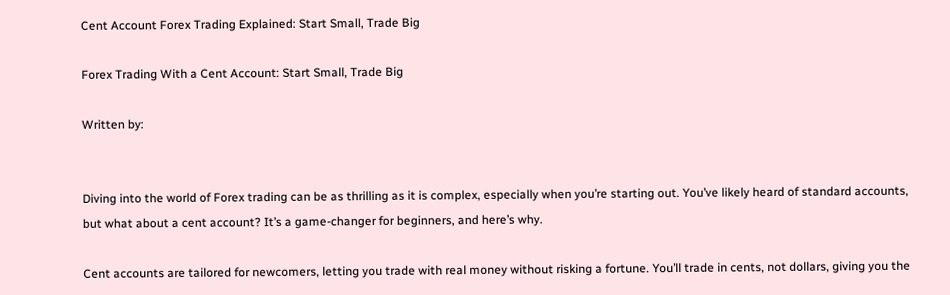Cent Account Forex Trading Explained: Start Small, Trade Big

Forex Trading With a Cent Account: Start Small, Trade Big

Written by:


Diving into the world of Forex trading can be as thrilling as it is complex, especially when you’re starting out. You’ve likely heard of standard accounts, but what about a cent account? It’s a game-changer for beginners, and here’s why.

Cent accounts are tailored for newcomers, letting you trade with real money without risking a fortune. You’ll trade in cents, not dollars, giving you the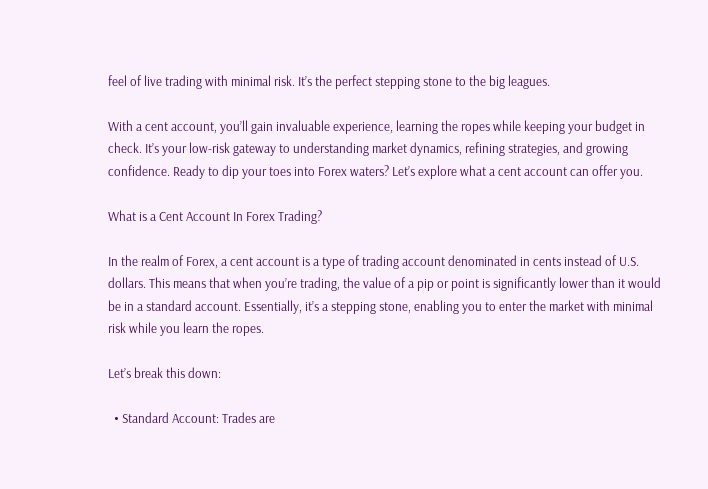feel of live trading with minimal risk. It’s the perfect stepping stone to the big leagues.

With a cent account, you’ll gain invaluable experience, learning the ropes while keeping your budget in check. It’s your low-risk gateway to understanding market dynamics, refining strategies, and growing confidence. Ready to dip your toes into Forex waters? Let’s explore what a cent account can offer you.

What is a Cent Account In Forex Trading?

In the realm of Forex, a cent account is a type of trading account denominated in cents instead of U.S. dollars. This means that when you’re trading, the value of a pip or point is significantly lower than it would be in a standard account. Essentially, it’s a stepping stone, enabling you to enter the market with minimal risk while you learn the ropes.

Let’s break this down:

  • Standard Account: Trades are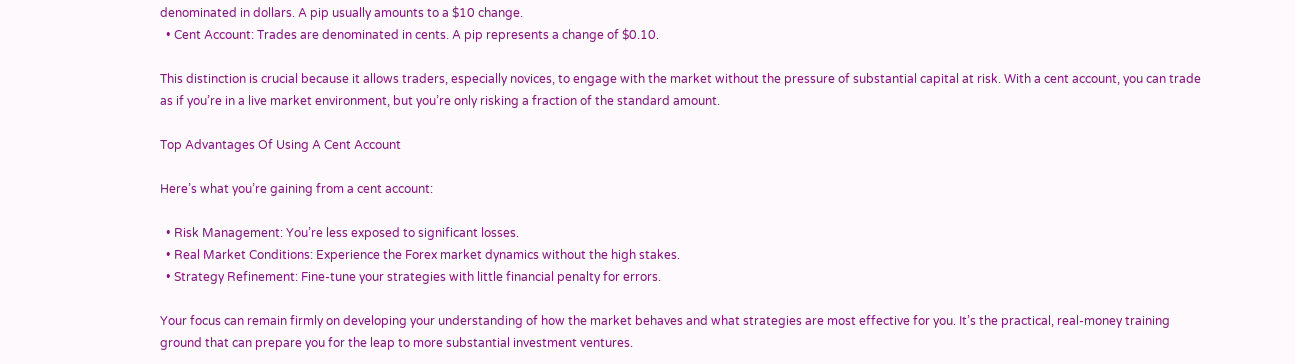denominated in dollars. A pip usually amounts to a $10 change.
  • Cent Account: Trades are denominated in cents. A pip represents a change of $0.10.

This distinction is crucial because it allows traders, especially novices, to engage with the market without the pressure of substantial capital at risk. With a cent account, you can trade as if you’re in a live market environment, but you’re only risking a fraction of the standard amount.

Top Advantages Of Using A Cent Account

Here’s what you’re gaining from a cent account:

  • Risk Management: You’re less exposed to significant losses.
  • Real Market Conditions: Experience the Forex market dynamics without the high stakes.
  • Strategy Refinement: Fine-tune your strategies with little financial penalty for errors.

Your focus can remain firmly on developing your understanding of how the market behaves and what strategies are most effective for you. It’s the practical, real-money training ground that can prepare you for the leap to more substantial investment ventures.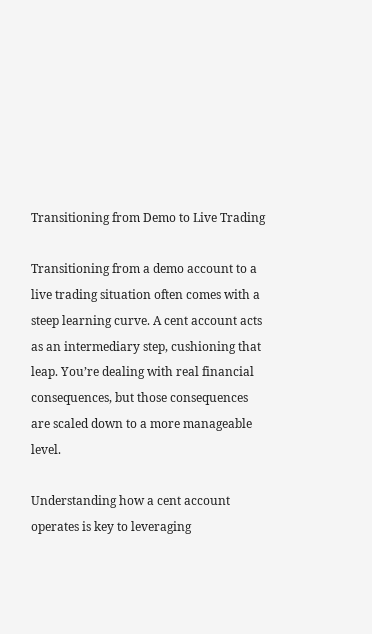Transitioning from Demo to Live Trading

Transitioning from a demo account to a live trading situation often comes with a steep learning curve. A cent account acts as an intermediary step, cushioning that leap. You’re dealing with real financial consequences, but those consequences are scaled down to a more manageable level.

Understanding how a cent account operates is key to leveraging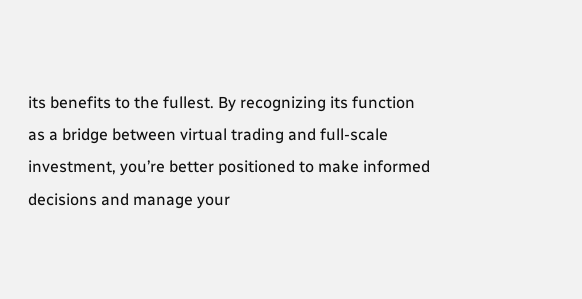its benefits to the fullest. By recognizing its function as a bridge between virtual trading and full-scale investment, you’re better positioned to make informed decisions and manage your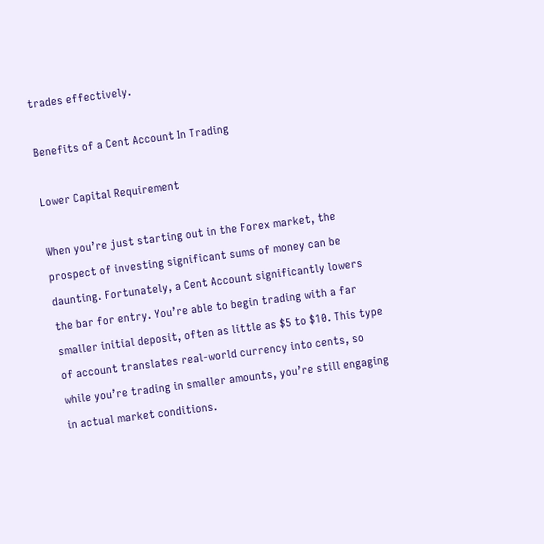trades effectively.

Benefits of a Cent Account In Trading

Lower Capital Requirement

When you’re just starting out in the Forex market, the prospect of investing significant sums of money can be daunting. Fortunately, a Cent Account significantly lowers the bar for entry. You’re able to begin trading with a far smaller initial deposit, often as little as $5 to $10. This type of account translates real-world currency into cents, so while you’re trading in smaller amounts, you’re still engaging in actual market conditions.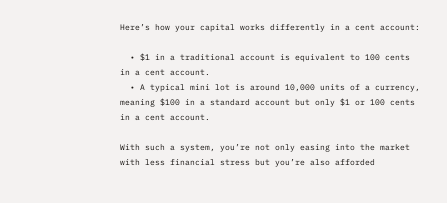Here’s how your capital works differently in a cent account:

  • $1 in a traditional account is equivalent to 100 cents in a cent account.
  • A typical mini lot is around 10,000 units of a currency, meaning $100 in a standard account but only $1 or 100 cents in a cent account.

With such a system, you’re not only easing into the market with less financial stress but you’re also afforded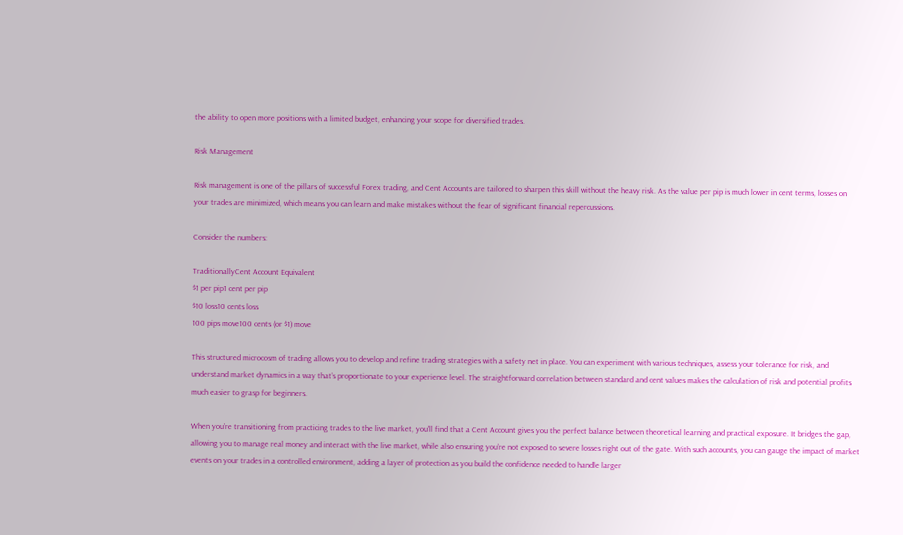the ability to open more positions with a limited budget, enhancing your scope for diversified trades.

Risk Management

Risk management is one of the pillars of successful Forex trading, and Cent Accounts are tailored to sharpen this skill without the heavy risk. As the value per pip is much lower in cent terms, losses on your trades are minimized, which means you can learn and make mistakes without the fear of significant financial repercussions.

Consider the numbers:

TraditionallyCent Account Equivalent
$1 per pip1 cent per pip
$10 loss10 cents loss
100 pips move100 cents (or $1) move

This structured microcosm of trading allows you to develop and refine trading strategies with a safety net in place. You can experiment with various techniques, assess your tolerance for risk, and understand market dynamics in a way that’s proportionate to your experience level. The straightforward correlation between standard and cent values makes the calculation of risk and potential profits much easier to grasp for beginners.

When you’re transitioning from practicing trades to the live market, you’ll find that a Cent Account gives you the perfect balance between theoretical learning and practical exposure. It bridges the gap, allowing you to manage real money and interact with the live market, while also ensuring you’re not exposed to severe losses right out of the gate. With such accounts, you can gauge the impact of market events on your trades in a controlled environment, adding a layer of protection as you build the confidence needed to handle larger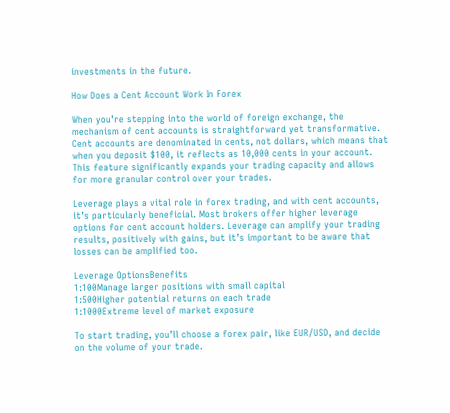investments in the future.

How Does a Cent Account Work In Forex

When you’re stepping into the world of foreign exchange, the mechanism of cent accounts is straightforward yet transformative. Cent accounts are denominated in cents, not dollars, which means that when you deposit $100, it reflects as 10,000 cents in your account. This feature significantly expands your trading capacity and allows for more granular control over your trades.

Leverage plays a vital role in forex trading, and with cent accounts, it’s particularly beneficial. Most brokers offer higher leverage options for cent account holders. Leverage can amplify your trading results, positively with gains, but it’s important to be aware that losses can be amplified too.

Leverage OptionsBenefits
1:100Manage larger positions with small capital
1:500Higher potential returns on each trade
1:1000Extreme level of market exposure

To start trading, you’ll choose a forex pair, like EUR/USD, and decide on the volume of your trade.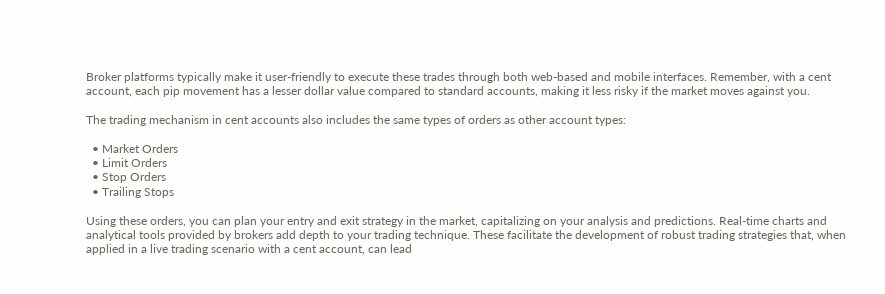Broker platforms typically make it user-friendly to execute these trades through both web-based and mobile interfaces. Remember, with a cent account, each pip movement has a lesser dollar value compared to standard accounts, making it less risky if the market moves against you.

The trading mechanism in cent accounts also includes the same types of orders as other account types:

  • Market Orders
  • Limit Orders
  • Stop Orders
  • Trailing Stops

Using these orders, you can plan your entry and exit strategy in the market, capitalizing on your analysis and predictions. Real-time charts and analytical tools provided by brokers add depth to your trading technique. These facilitate the development of robust trading strategies that, when applied in a live trading scenario with a cent account, can lead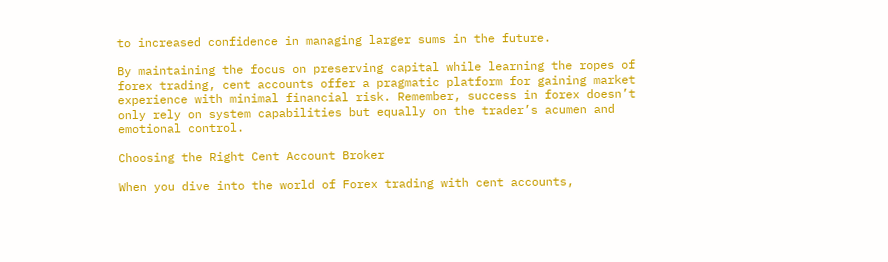to increased confidence in managing larger sums in the future.

By maintaining the focus on preserving capital while learning the ropes of forex trading, cent accounts offer a pragmatic platform for gaining market experience with minimal financial risk. Remember, success in forex doesn’t only rely on system capabilities but equally on the trader’s acumen and emotional control.

Choosing the Right Cent Account Broker

When you dive into the world of Forex trading with cent accounts,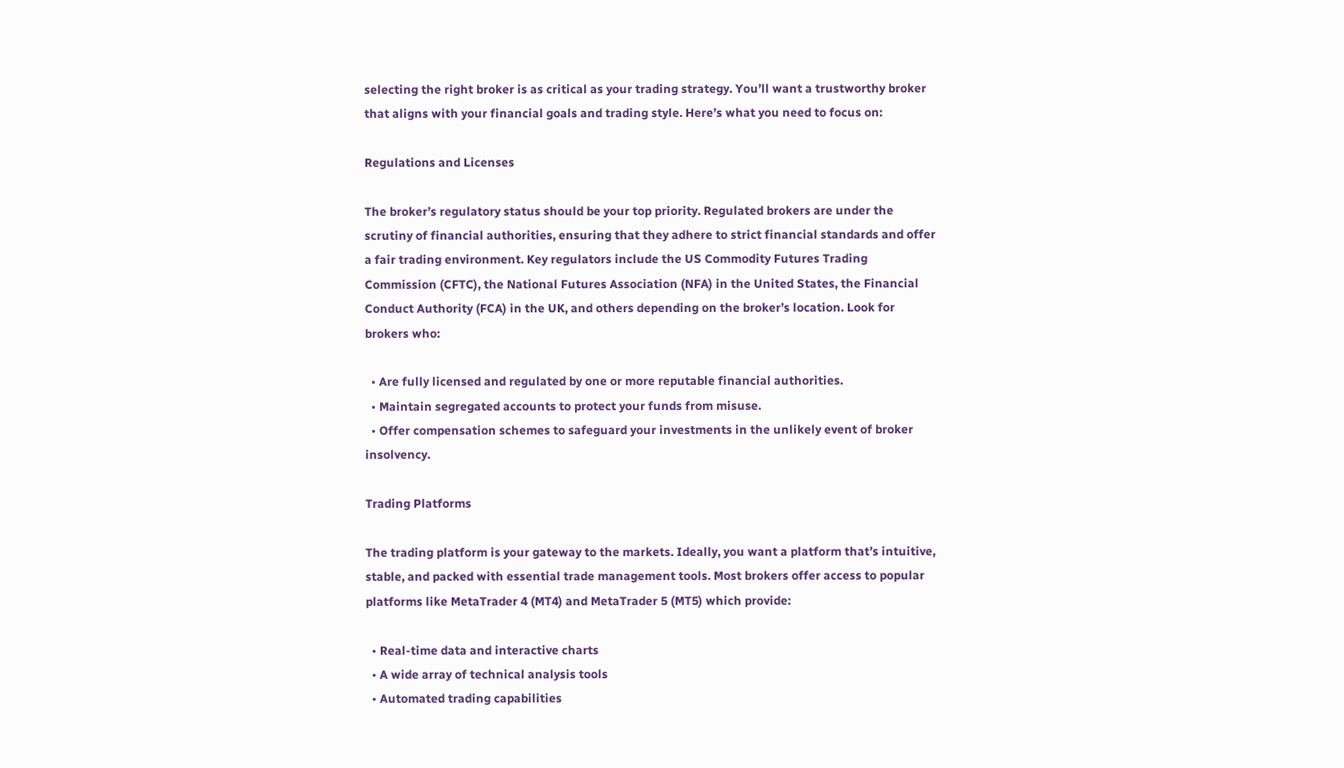selecting the right broker is as critical as your trading strategy. You’ll want a trustworthy broker that aligns with your financial goals and trading style. Here’s what you need to focus on:

Regulations and Licenses

The broker’s regulatory status should be your top priority. Regulated brokers are under the scrutiny of financial authorities, ensuring that they adhere to strict financial standards and offer a fair trading environment. Key regulators include the US Commodity Futures Trading Commission (CFTC), the National Futures Association (NFA) in the United States, the Financial Conduct Authority (FCA) in the UK, and others depending on the broker’s location. Look for brokers who:

  • Are fully licensed and regulated by one or more reputable financial authorities.
  • Maintain segregated accounts to protect your funds from misuse.
  • Offer compensation schemes to safeguard your investments in the unlikely event of broker insolvency.

Trading Platforms

The trading platform is your gateway to the markets. Ideally, you want a platform that’s intuitive, stable, and packed with essential trade management tools. Most brokers offer access to popular platforms like MetaTrader 4 (MT4) and MetaTrader 5 (MT5) which provide:

  • Real-time data and interactive charts
  • A wide array of technical analysis tools
  • Automated trading capabilities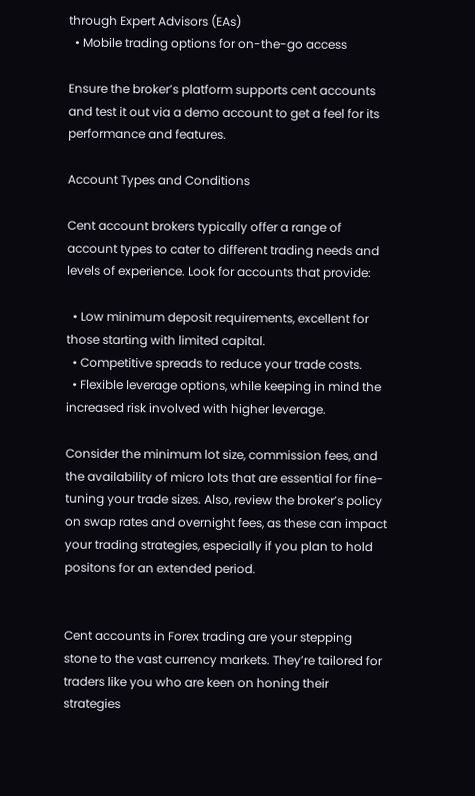through Expert Advisors (EAs)
  • Mobile trading options for on-the-go access

Ensure the broker’s platform supports cent accounts and test it out via a demo account to get a feel for its performance and features.

Account Types and Conditions

Cent account brokers typically offer a range of account types to cater to different trading needs and levels of experience. Look for accounts that provide:

  • Low minimum deposit requirements, excellent for those starting with limited capital.
  • Competitive spreads to reduce your trade costs.
  • Flexible leverage options, while keeping in mind the increased risk involved with higher leverage.

Consider the minimum lot size, commission fees, and the availability of micro lots that are essential for fine-tuning your trade sizes. Also, review the broker’s policy on swap rates and overnight fees, as these can impact your trading strategies, especially if you plan to hold positons for an extended period.


Cent accounts in Forex trading are your stepping stone to the vast currency markets. They’re tailored for traders like you who are keen on honing their strategies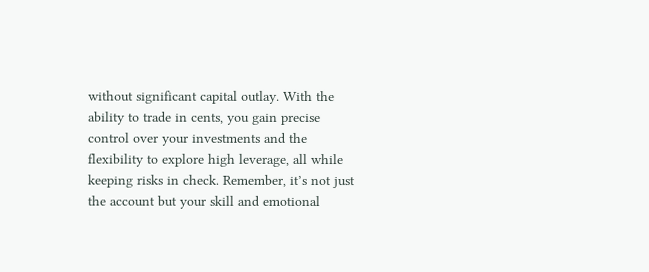without significant capital outlay. With the ability to trade in cents, you gain precise control over your investments and the flexibility to explore high leverage, all while keeping risks in check. Remember, it’s not just the account but your skill and emotional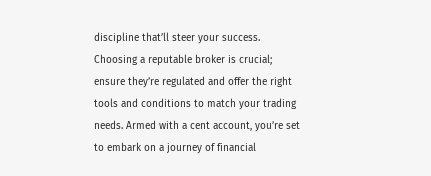discipline that’ll steer your success. Choosing a reputable broker is crucial; ensure they’re regulated and offer the right tools and conditions to match your trading needs. Armed with a cent account, you’re set to embark on a journey of financial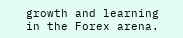growth and learning in the Forex arena.